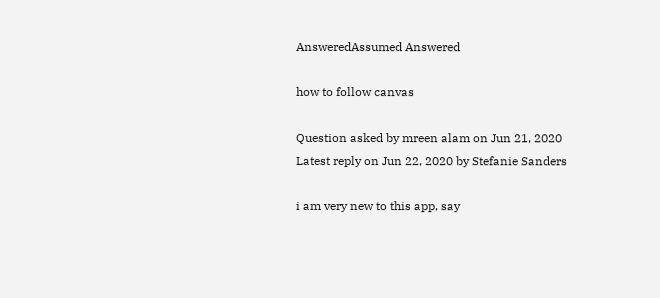AnsweredAssumed Answered

how to follow canvas

Question asked by mreen alam on Jun 21, 2020
Latest reply on Jun 22, 2020 by Stefanie Sanders

i am very new to this app, say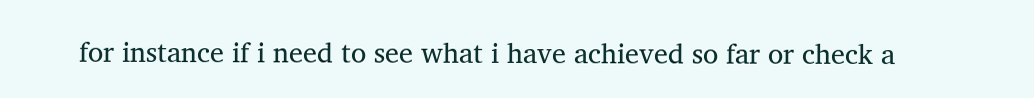for instance if i need to see what i have achieved so far or check a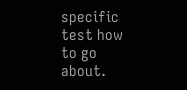specific test how to go about.